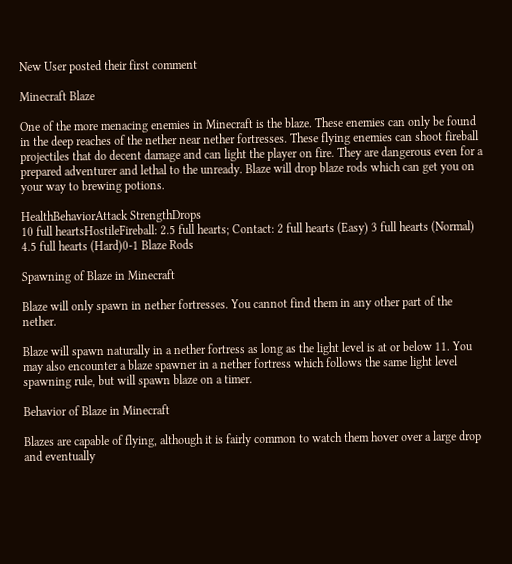New User posted their first comment

Minecraft Blaze

One of the more menacing enemies in Minecraft is the blaze. These enemies can only be found in the deep reaches of the nether near nether fortresses. These flying enemies can shoot fireball projectiles that do decent damage and can light the player on fire. They are dangerous even for a prepared adventurer and lethal to the unready. Blaze will drop blaze rods which can get you on your way to brewing potions.

HealthBehaviorAttack StrengthDrops
10 full heartsHostileFireball: 2.5 full hearts; Contact: 2 full hearts (Easy) 3 full hearts (Normal) 4.5 full hearts (Hard)0-1 Blaze Rods

Spawning of Blaze in Minecraft

Blaze will only spawn in nether fortresses. You cannot find them in any other part of the nether.

Blaze will spawn naturally in a nether fortress as long as the light level is at or below 11. You may also encounter a blaze spawner in a nether fortress which follows the same light level spawning rule, but will spawn blaze on a timer.

Behavior of Blaze in Minecraft

Blazes are capable of flying, although it is fairly common to watch them hover over a large drop and eventually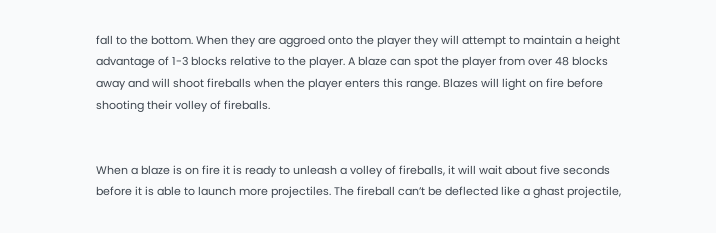fall to the bottom. When they are aggroed onto the player they will attempt to maintain a height advantage of 1-3 blocks relative to the player. A blaze can spot the player from over 48 blocks away and will shoot fireballs when the player enters this range. Blazes will light on fire before shooting their volley of fireballs.


When a blaze is on fire it is ready to unleash a volley of fireballs, it will wait about five seconds before it is able to launch more projectiles. The fireball can’t be deflected like a ghast projectile,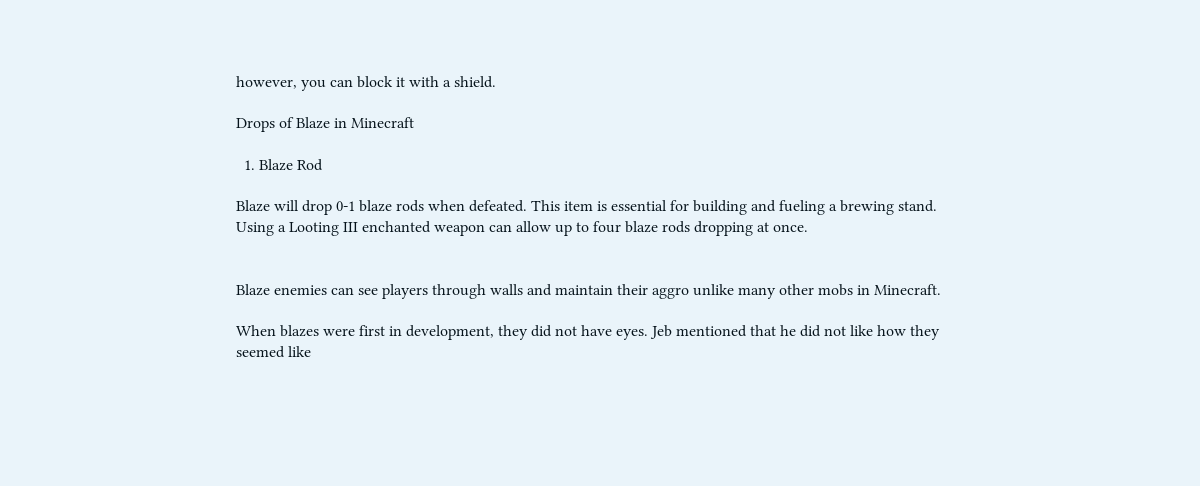however, you can block it with a shield.

Drops of Blaze in Minecraft

  1. Blaze Rod

Blaze will drop 0-1 blaze rods when defeated. This item is essential for building and fueling a brewing stand. Using a Looting III enchanted weapon can allow up to four blaze rods dropping at once.


Blaze enemies can see players through walls and maintain their aggro unlike many other mobs in Minecraft.

When blazes were first in development, they did not have eyes. Jeb mentioned that he did not like how they seemed like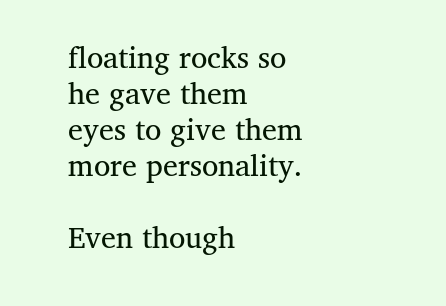floating rocks so he gave them eyes to give them more personality.

Even though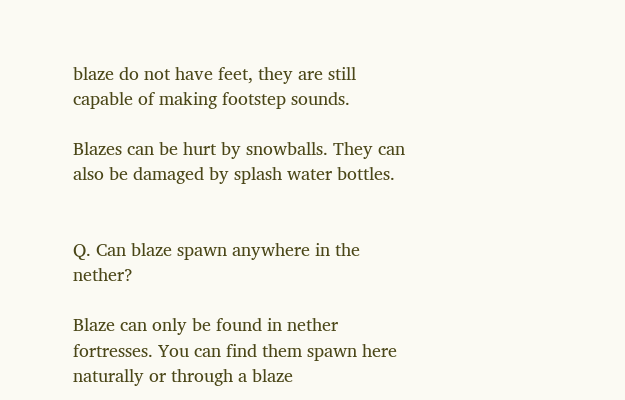blaze do not have feet, they are still capable of making footstep sounds.

Blazes can be hurt by snowballs. They can also be damaged by splash water bottles.


Q. Can blaze spawn anywhere in the nether?

Blaze can only be found in nether fortresses. You can find them spawn here naturally or through a blaze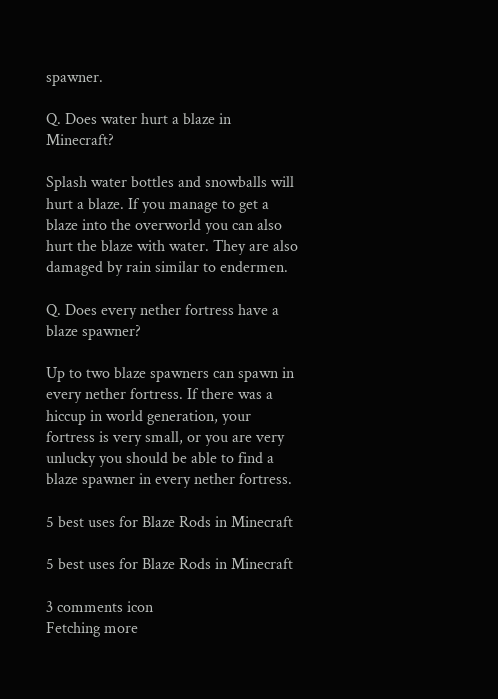spawner.

Q. Does water hurt a blaze in Minecraft?

Splash water bottles and snowballs will hurt a blaze. If you manage to get a blaze into the overworld you can also hurt the blaze with water. They are also damaged by rain similar to endermen.

Q. Does every nether fortress have a blaze spawner?

Up to two blaze spawners can spawn in every nether fortress. If there was a hiccup in world generation, your fortress is very small, or you are very unlucky you should be able to find a blaze spawner in every nether fortress.

5 best uses for Blaze Rods in Minecraft

5 best uses for Blaze Rods in Minecraft

3 comments icon
Fetching more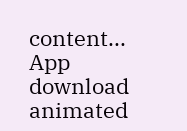content...
App download animated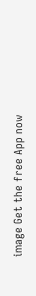image Get the free App now